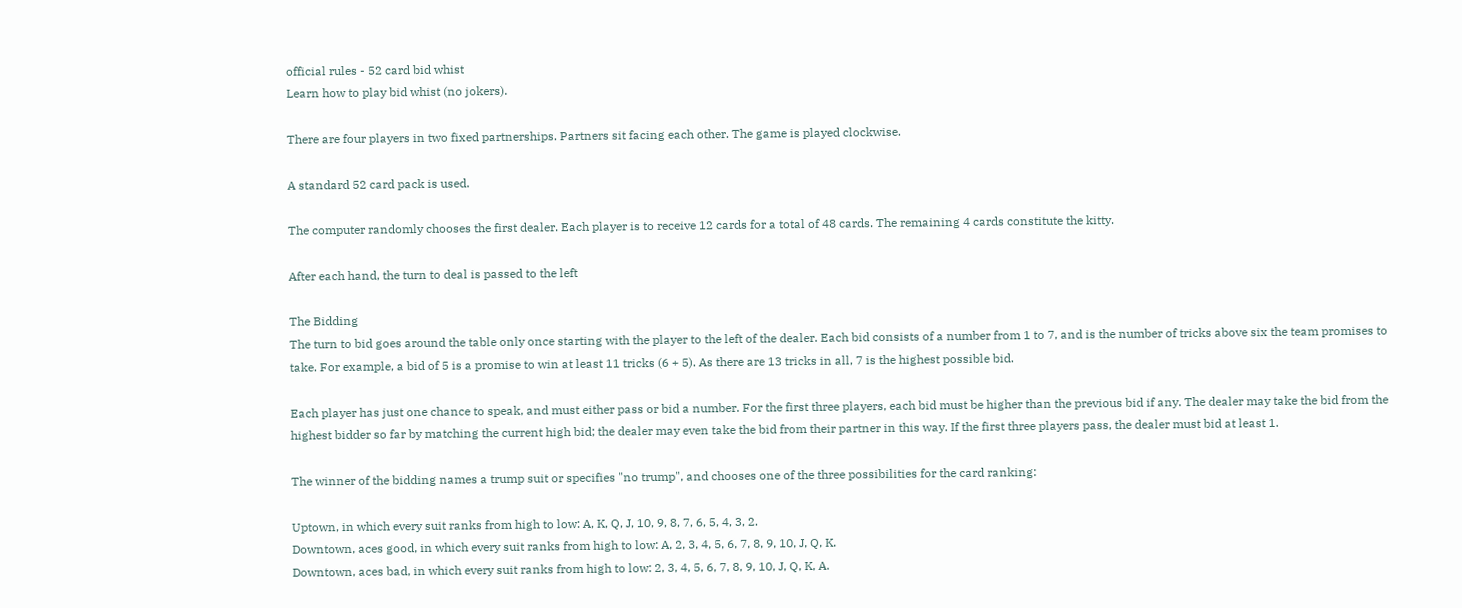official rules - 52 card bid whist
Learn how to play bid whist (no jokers).

There are four players in two fixed partnerships. Partners sit facing each other. The game is played clockwise.

A standard 52 card pack is used.

The computer randomly chooses the first dealer. Each player is to receive 12 cards for a total of 48 cards. The remaining 4 cards constitute the kitty.

After each hand, the turn to deal is passed to the left

The Bidding
The turn to bid goes around the table only once starting with the player to the left of the dealer. Each bid consists of a number from 1 to 7, and is the number of tricks above six the team promises to take. For example, a bid of 5 is a promise to win at least 11 tricks (6 + 5). As there are 13 tricks in all, 7 is the highest possible bid.

Each player has just one chance to speak, and must either pass or bid a number. For the first three players, each bid must be higher than the previous bid if any. The dealer may take the bid from the highest bidder so far by matching the current high bid; the dealer may even take the bid from their partner in this way. If the first three players pass, the dealer must bid at least 1.

The winner of the bidding names a trump suit or specifies "no trump", and chooses one of the three possibilities for the card ranking:

Uptown, in which every suit ranks from high to low: A, K, Q, J, 10, 9, 8, 7, 6, 5, 4, 3, 2.
Downtown, aces good, in which every suit ranks from high to low: A, 2, 3, 4, 5, 6, 7, 8, 9, 10, J, Q, K.
Downtown, aces bad, in which every suit ranks from high to low: 2, 3, 4, 5, 6, 7, 8, 9, 10, J, Q, K, A.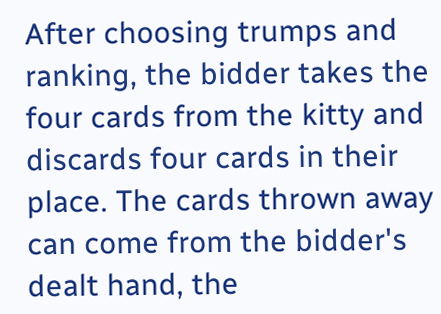After choosing trumps and ranking, the bidder takes the four cards from the kitty and discards four cards in their place. The cards thrown away can come from the bidder's dealt hand, the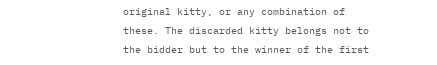original kitty, or any combination of these. The discarded kitty belongs not to the bidder but to the winner of the first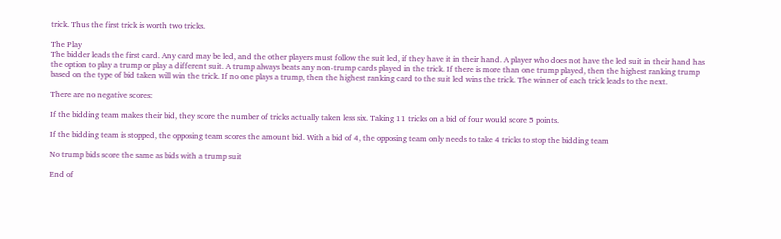trick. Thus the first trick is worth two tricks.

The Play
The bidder leads the first card. Any card may be led, and the other players must follow the suit led, if they have it in their hand. A player who does not have the led suit in their hand has the option to play a trump or play a different suit. A trump always beats any non-trump cards played in the trick. If there is more than one trump played, then the highest ranking trump based on the type of bid taken will win the trick. If no one plays a trump, then the highest ranking card to the suit led wins the trick. The winner of each trick leads to the next.

There are no negative scores:

If the bidding team makes their bid, they score the number of tricks actually taken less six. Taking 11 tricks on a bid of four would score 5 points.

If the bidding team is stopped, the opposing team scores the amount bid. With a bid of 4, the opposing team only needs to take 4 tricks to stop the bidding team

No trump bids score the same as bids with a trump suit

End of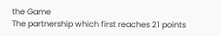the Game
The partnership which first reaches 21 points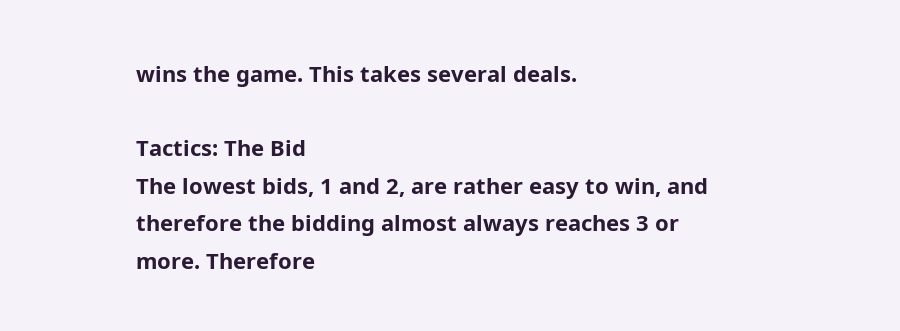wins the game. This takes several deals.

Tactics: The Bid
The lowest bids, 1 and 2, are rather easy to win, and therefore the bidding almost always reaches 3 or more. Therefore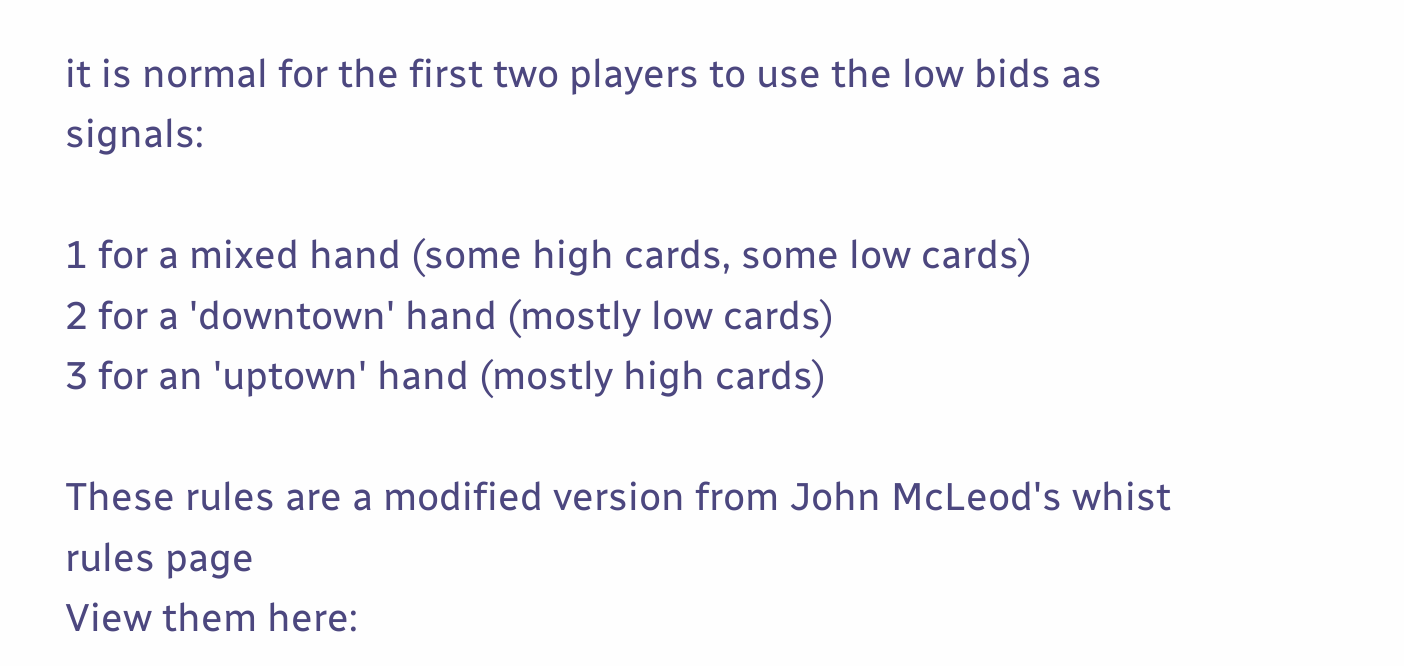it is normal for the first two players to use the low bids as signals:

1 for a mixed hand (some high cards, some low cards)
2 for a 'downtown' hand (mostly low cards)
3 for an 'uptown' hand (mostly high cards)

These rules are a modified version from John McLeod's whist rules page
View them here: